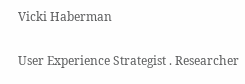Vicki Haberman

User Experience Strategist . Researcher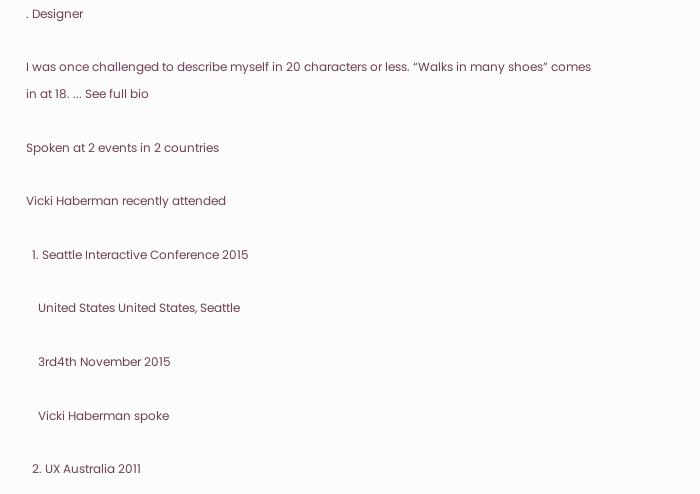. Designer

I was once challenged to describe myself in 20 characters or less. “Walks in many shoes” comes in at 18. ... See full bio

Spoken at 2 events in 2 countries

Vicki Haberman recently attended

  1. Seattle Interactive Conference 2015

    United States United States, Seattle

    3rd4th November 2015

    Vicki Haberman spoke

  2. UX Australia 2011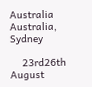Australia Australia, Sydney

    23rd26th August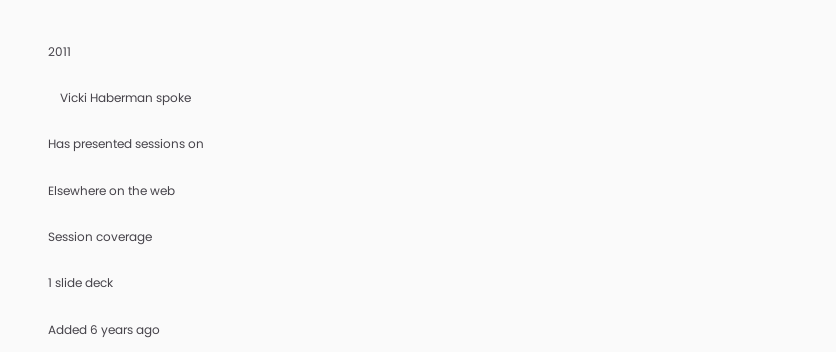2011

    Vicki Haberman spoke

Has presented sessions on

Elsewhere on the web

Session coverage

1 slide deck

Added 6 years ago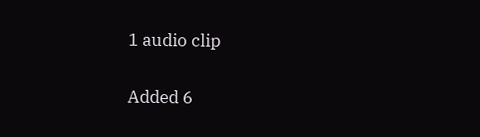1 audio clip

Added 6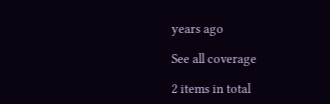years ago

See all coverage

2 items in total